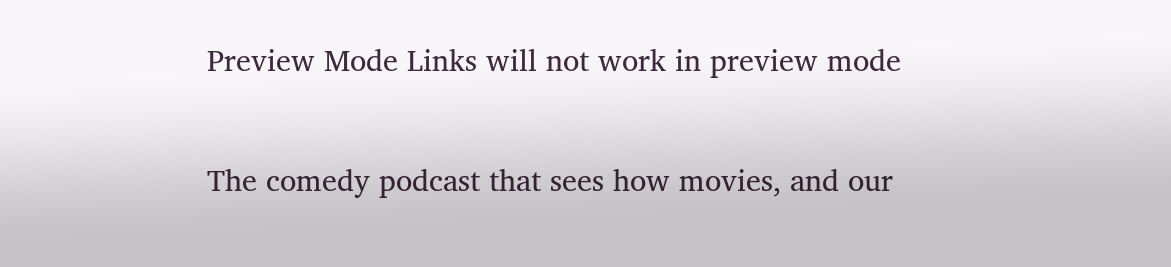Preview Mode Links will not work in preview mode

The comedy podcast that sees how movies, and our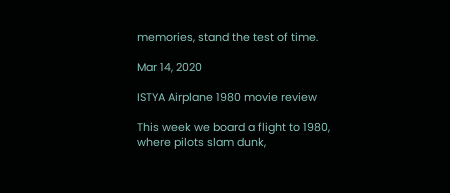memories, stand the test of time.

Mar 14, 2020

ISTYA Airplane 1980 movie review

This week we board a flight to 1980, where pilots slam dunk,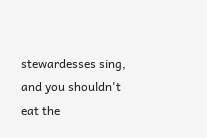stewardesses sing, and you shouldn't eat the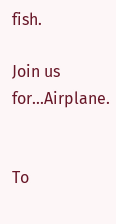fish.

Join us for...Airplane.


To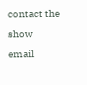contact the show email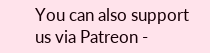You can also support us via Patreon -